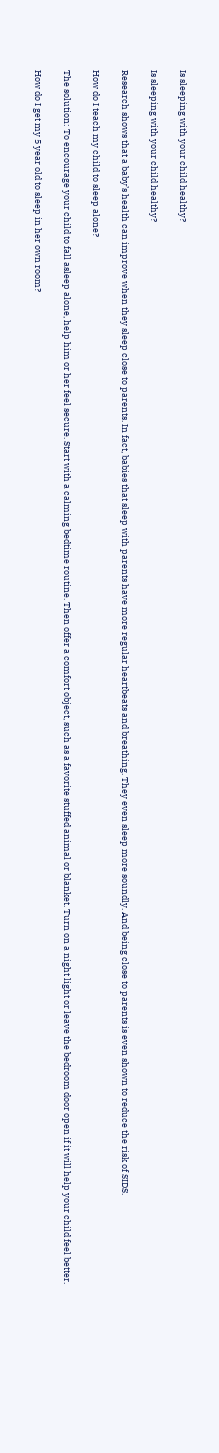Is sleeping with your child healthy?

Is sleeping with your child healthy?

Research shows that a baby’s health can improve when they sleep close to parents. In fact, babies that sleep with parents have more regular heartbeats and breathing. They even sleep more soundly. And being close to parents is even shown to reduce the risk of SIDS.

How do I teach my child to sleep alone?

The solution: To encourage your child to fall asleep alone, help him or her feel secure. Start with a calming bedtime routine. Then offer a comfort object, such as a favorite stuffed animal or blanket. Turn on a night light or leave the bedroom door open if it will help your child feel better.

How do I get my 5 year old to sleep in her own room?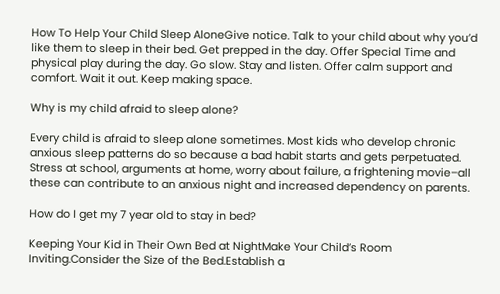How To Help Your Child Sleep AloneGive notice. Talk to your child about why you’d like them to sleep in their bed. Get prepped in the day. Offer Special Time and physical play during the day. Go slow. Stay and listen. Offer calm support and comfort. Wait it out. Keep making space.

Why is my child afraid to sleep alone?

Every child is afraid to sleep alone sometimes. Most kids who develop chronic anxious sleep patterns do so because a bad habit starts and gets perpetuated. Stress at school, arguments at home, worry about failure, a frightening movie–all these can contribute to an anxious night and increased dependency on parents.

How do I get my 7 year old to stay in bed?

Keeping Your Kid in Their Own Bed at NightMake Your Child’s Room Inviting.Consider the Size of the Bed.Establish a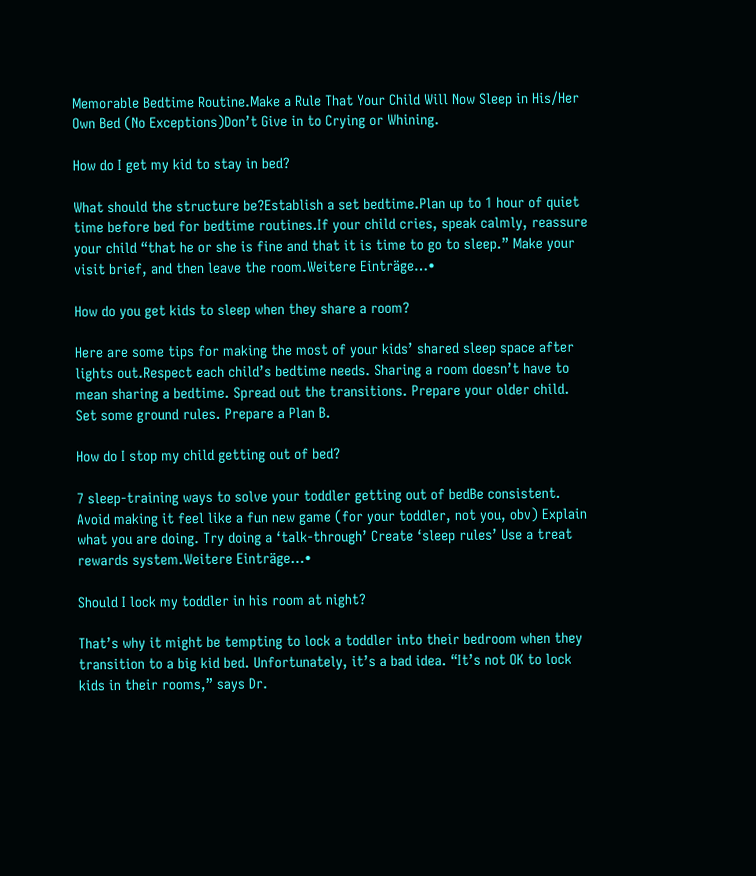Memorable Bedtime Routine.Make a Rule That Your Child Will Now Sleep in His/Her Own Bed (No Exceptions)Don’t Give in to Crying or Whining.

How do I get my kid to stay in bed?

What should the structure be?Establish a set bedtime.Plan up to 1 hour of quiet time before bed for bedtime routines.If your child cries, speak calmly, reassure your child “that he or she is fine and that it is time to go to sleep.” Make your visit brief, and then leave the room.Weitere Einträge…•

How do you get kids to sleep when they share a room?

Here are some tips for making the most of your kids’ shared sleep space after lights out.Respect each child’s bedtime needs. Sharing a room doesn’t have to mean sharing a bedtime. Spread out the transitions. Prepare your older child. Set some ground rules. Prepare a Plan B.

How do I stop my child getting out of bed?

7 sleep-training ways to solve your toddler getting out of bedBe consistent. Avoid making it feel like a fun new game (for your toddler, not you, obv) Explain what you are doing. Try doing a ‘talk-through’ Create ‘sleep rules’ Use a treat rewards system.Weitere Einträge…•

Should I lock my toddler in his room at night?

That’s why it might be tempting to lock a toddler into their bedroom when they transition to a big kid bed. Unfortunately, it’s a bad idea. “It’s not OK to lock kids in their rooms,” says Dr.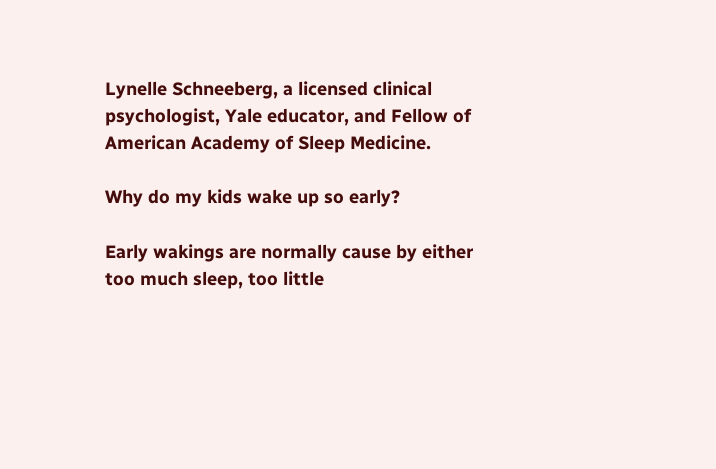Lynelle Schneeberg, a licensed clinical psychologist, Yale educator, and Fellow of American Academy of Sleep Medicine.

Why do my kids wake up so early?

Early wakings are normally cause by either too much sleep, too little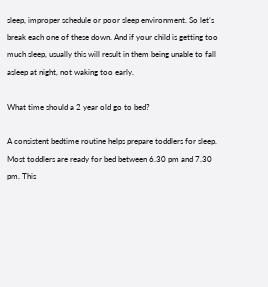sleep, improper schedule or poor sleep environment. So let’s break each one of these down. And if your child is getting too much sleep, usually this will result in them being unable to fall asleep at night, not waking too early.

What time should a 2 year old go to bed?

A consistent bedtime routine helps prepare toddlers for sleep. Most toddlers are ready for bed between 6.30 pm and 7.30 pm. This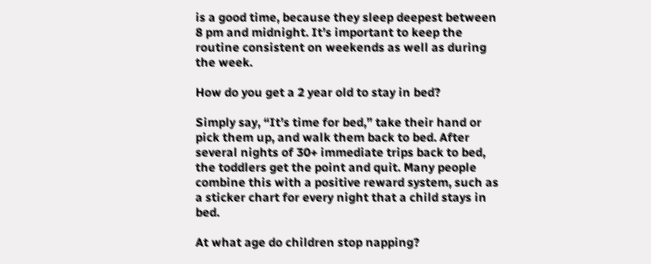is a good time, because they sleep deepest between 8 pm and midnight. It’s important to keep the routine consistent on weekends as well as during the week.

How do you get a 2 year old to stay in bed?

Simply say, “It’s time for bed,” take their hand or pick them up, and walk them back to bed. After several nights of 30+ immediate trips back to bed, the toddlers get the point and quit. Many people combine this with a positive reward system, such as a sticker chart for every night that a child stays in bed.

At what age do children stop napping?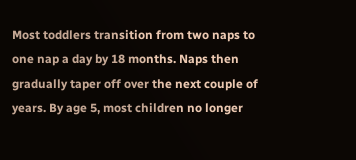Most toddlers transition from two naps to one nap a day by 18 months. Naps then gradually taper off over the next couple of years. By age 5, most children no longer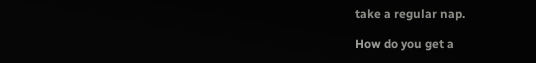take a regular nap.

How do you get a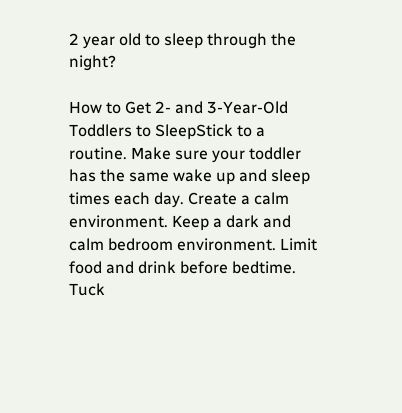2 year old to sleep through the night?

How to Get 2- and 3-Year-Old Toddlers to SleepStick to a routine. Make sure your toddler has the same wake up and sleep times each day. Create a calm environment. Keep a dark and calm bedroom environment. Limit food and drink before bedtime. Tuck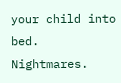your child into bed. Nightmares.